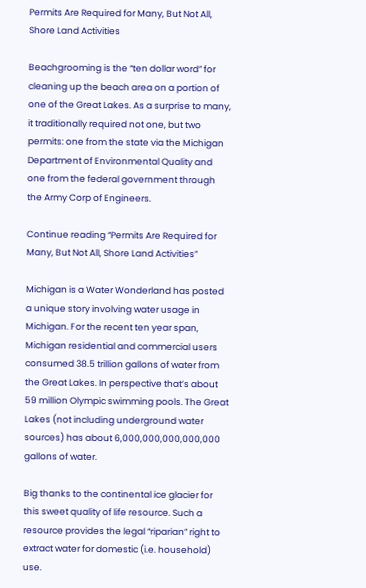Permits Are Required for Many, But Not All, Shore Land Activities

Beachgrooming is the “ten dollar word” for cleaning up the beach area on a portion of one of the Great Lakes. As a surprise to many, it traditionally required not one, but two permits: one from the state via the Michigan Department of Environmental Quality and one from the federal government through the Army Corp of Engineers.

Continue reading “Permits Are Required for Many, But Not All, Shore Land Activities”

Michigan is a Water Wonderland has posted a unique story involving water usage in Michigan. For the recent ten year span, Michigan residential and commercial users consumed 38.5 trillion gallons of water from the Great Lakes. In perspective that’s about 59 million Olympic swimming pools. The Great Lakes (not including underground water sources) has about 6,000,000,000,000,000 gallons of water.

Big thanks to the continental ice glacier for this sweet quality of life resource. Such a resource provides the legal “riparian” right to extract water for domestic (i.e. household) use.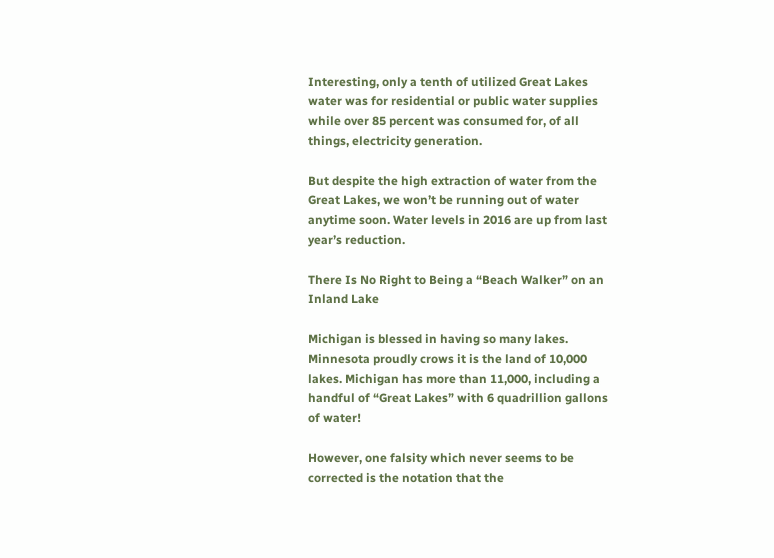Interesting, only a tenth of utilized Great Lakes water was for residential or public water supplies while over 85 percent was consumed for, of all things, electricity generation.

But despite the high extraction of water from the Great Lakes, we won’t be running out of water anytime soon. Water levels in 2016 are up from last year’s reduction.

There Is No Right to Being a “Beach Walker” on an Inland Lake

Michigan is blessed in having so many lakes. Minnesota proudly crows it is the land of 10,000 lakes. Michigan has more than 11,000, including a handful of “Great Lakes” with 6 quadrillion gallons of water!

However, one falsity which never seems to be corrected is the notation that the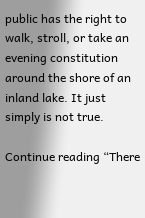public has the right to walk, stroll, or take an evening constitution around the shore of an inland lake. It just simply is not true.

Continue reading “There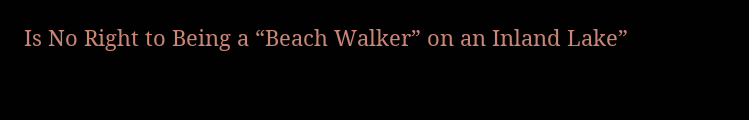Is No Right to Being a “Beach Walker” on an Inland Lake”